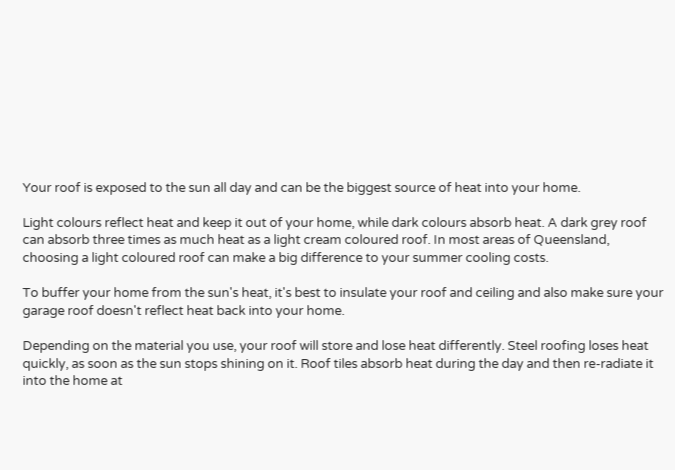Your roof is exposed to the sun all day and can be the biggest source of heat into your home.

Light colours reflect heat and keep it out of your home, while dark colours absorb heat. A dark grey roof can absorb three times as much heat as a light cream coloured roof. In most areas of Queensland, choosing a light coloured roof can make a big difference to your summer cooling costs.

To buffer your home from the sun's heat, it's best to insulate your roof and ceiling and also make sure your garage roof doesn't reflect heat back into your home.

Depending on the material you use, your roof will store and lose heat differently. Steel roofing loses heat quickly, as soon as the sun stops shining on it. Roof tiles absorb heat during the day and then re-radiate it into the home at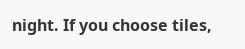night. If you choose tiles,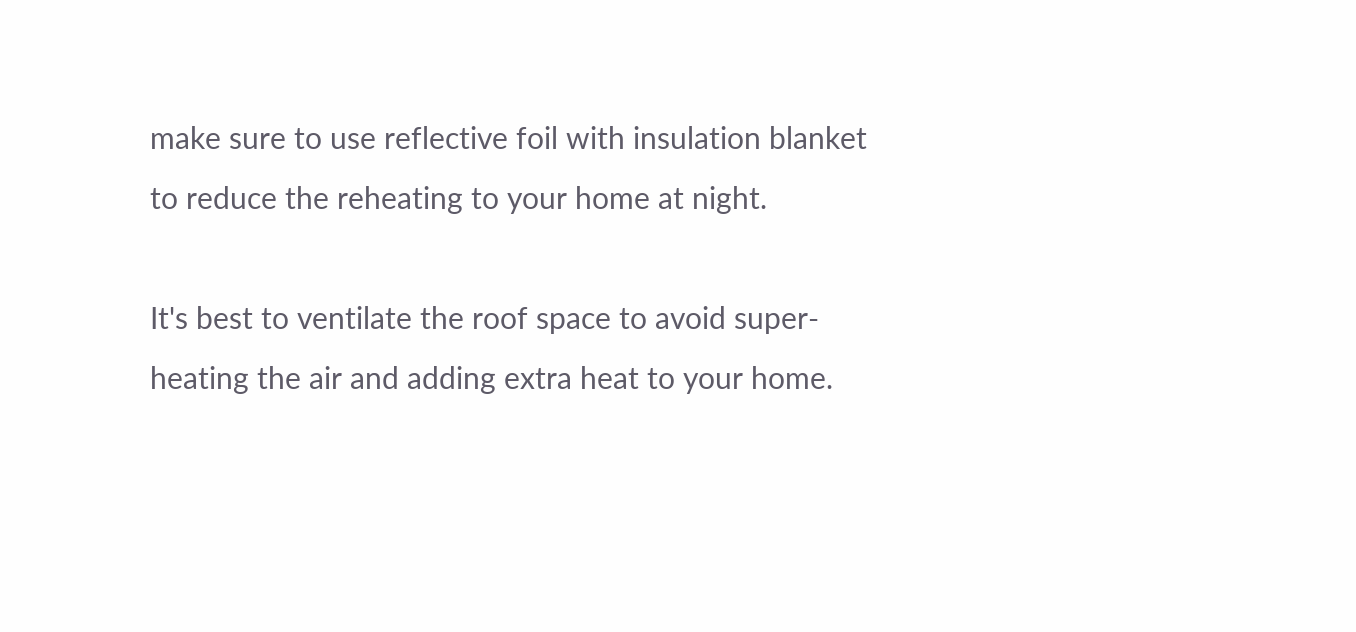make sure to use reflective foil with insulation blanket to reduce the reheating to your home at night.

It's best to ventilate the roof space to avoid super-heating the air and adding extra heat to your home.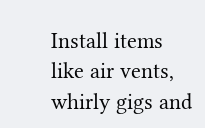Install items like air vents, whirly gigs and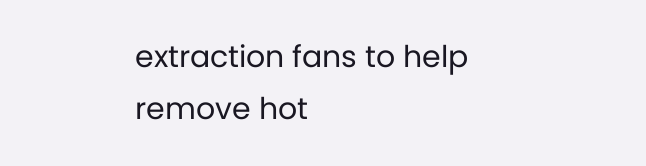extraction fans to help remove hot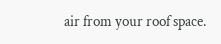air from your roof space.